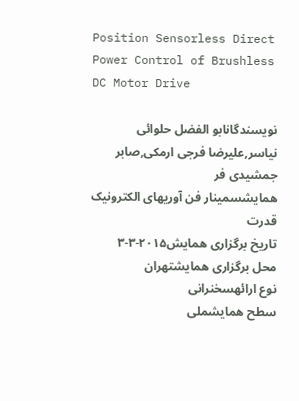Position Sensorless Direct Power Control of Brushless DC Motor Drive

نویسندگانابو الفضل حلوائی نیاسر,علیرضا فرجی ارمکی,صابر جمشیدی فر
همایشسمینار فن آوریهای الکترونیک قدرت
تاریخ برگزاری همایش۲۰۱۵-۳-۳
محل برگزاری همایشتهران
نوع ارائهسخنرانی
سطح همایشملی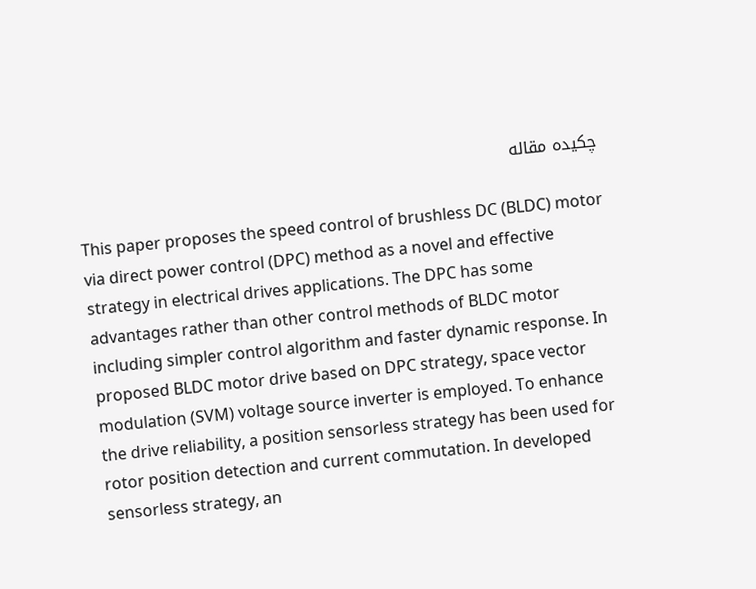چکیده مقاله

This paper proposes the speed control of brushless DC (BLDC) motor via direct power control (DPC) method as a novel and effective strategy in electrical drives applications. The DPC has some advantages rather than other control methods of BLDC motor including simpler control algorithm and faster dynamic response. In proposed BLDC motor drive based on DPC strategy, space vector modulation (SVM) voltage source inverter is employed. To enhance the drive reliability, a position sensorless strategy has been used for rotor position detection and current commutation. In developed sensorless strategy, an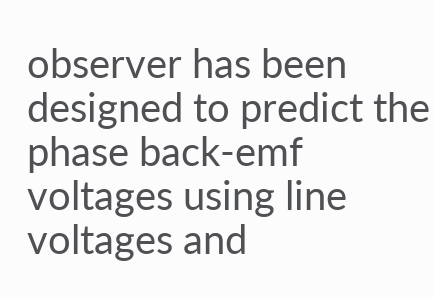observer has been designed to predict the phase back-emf voltages using line voltages and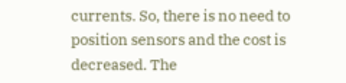currents. So, there is no need to position sensors and the cost is decreased. The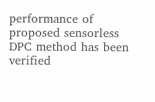performance of proposed sensorless DPC method has been verified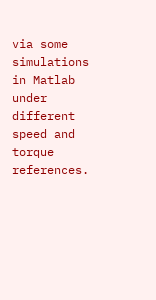via some simulations in Matlab under different speed and torque references.